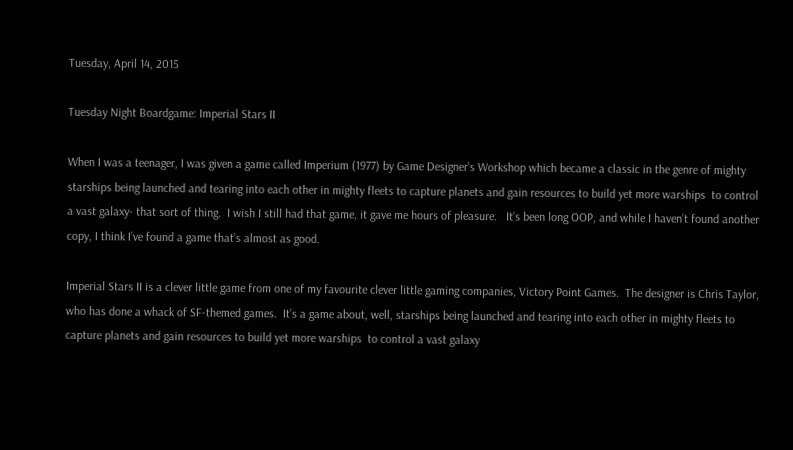Tuesday, April 14, 2015

Tuesday Night Boardgame: Imperial Stars II

When I was a teenager, I was given a game called Imperium (1977) by Game Designer’s Workshop which became a classic in the genre of mighty starships being launched and tearing into each other in mighty fleets to capture planets and gain resources to build yet more warships  to control a vast galaxy- that sort of thing.  I wish I still had that game, it gave me hours of pleasure.   It’s been long OOP, and while I haven’t found another copy, I think I’ve found a game that’s almost as good.

Imperial Stars II is a clever little game from one of my favourite clever little gaming companies, Victory Point Games.  The designer is Chris Taylor, who has done a whack of SF-themed games.  It’s a game about, well, starships being launched and tearing into each other in mighty fleets to capture planets and gain resources to build yet more warships  to control a vast galaxy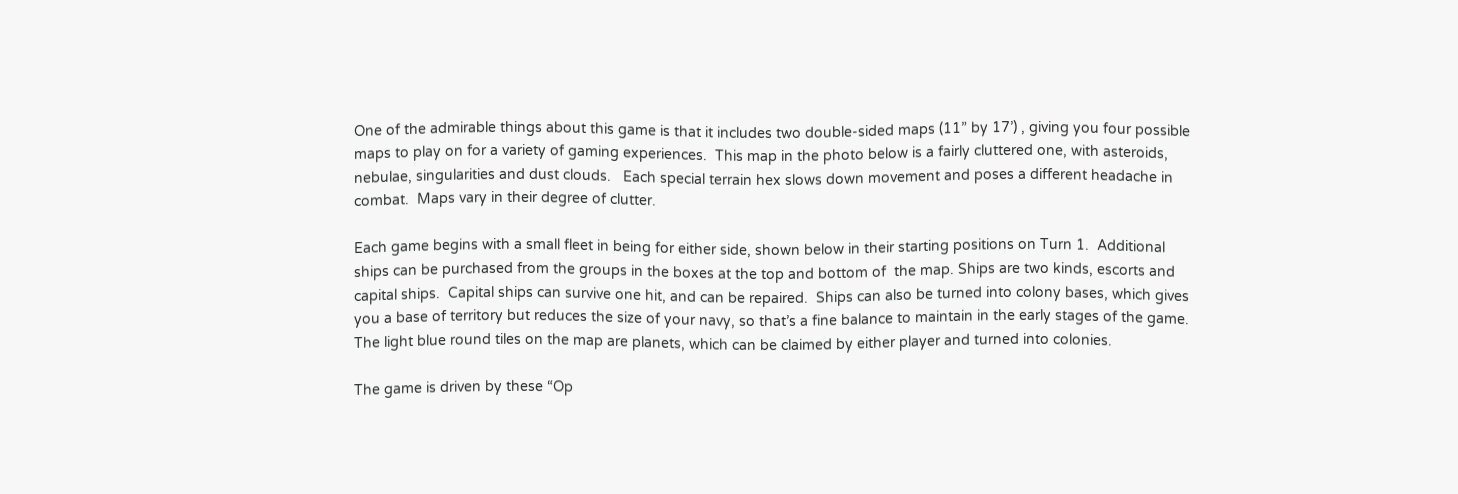One of the admirable things about this game is that it includes two double-sided maps (11” by 17’) , giving you four possible maps to play on for a variety of gaming experiences.  This map in the photo below is a fairly cluttered one, with asteroids, nebulae, singularities and dust clouds.   Each special terrain hex slows down movement and poses a different headache in combat.  Maps vary in their degree of clutter.

Each game begins with a small fleet in being for either side, shown below in their starting positions on Turn 1.  Additional ships can be purchased from the groups in the boxes at the top and bottom of  the map. Ships are two kinds, escorts and capital ships.  Capital ships can survive one hit, and can be repaired.  Ships can also be turned into colony bases, which gives you a base of territory but reduces the size of your navy, so that’s a fine balance to maintain in the early stages of the game.  The light blue round tiles on the map are planets, which can be claimed by either player and turned into colonies.

The game is driven by these “Op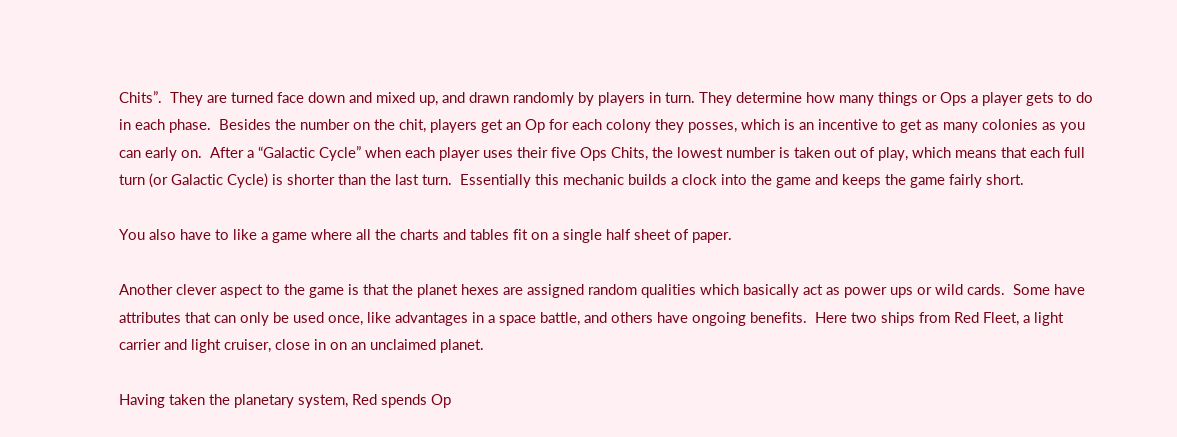Chits”.  They are turned face down and mixed up, and drawn randomly by players in turn. They determine how many things or Ops a player gets to do in each phase.  Besides the number on the chit, players get an Op for each colony they posses, which is an incentive to get as many colonies as you can early on.  After a “Galactic Cycle” when each player uses their five Ops Chits, the lowest number is taken out of play, which means that each full turn (or Galactic Cycle) is shorter than the last turn.  Essentially this mechanic builds a clock into the game and keeps the game fairly short.

You also have to like a game where all the charts and tables fit on a single half sheet of paper.

Another clever aspect to the game is that the planet hexes are assigned random qualities which basically act as power ups or wild cards.  Some have attributes that can only be used once, like advantages in a space battle, and others have ongoing benefits.  Here two ships from Red Fleet, a light carrier and light cruiser, close in on an unclaimed planet.

Having taken the planetary system, Red spends Op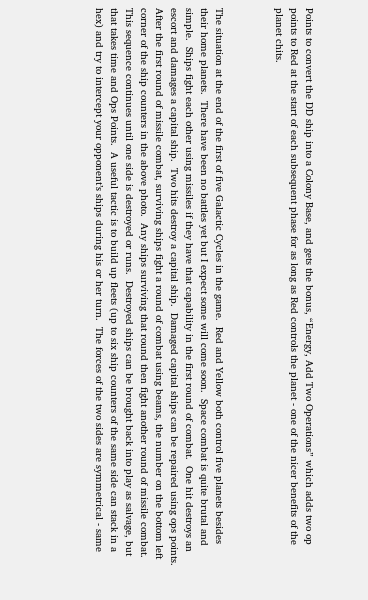Points to convert the DD ship into a Colony Base, and gets the bonus, “Energy, Add Two Operations” which adds two op points to Red at the start of each subsequent phase for as long as Red controls the planet - one of the nicer benefits of the planet chits.



The situation at the end of the first of five Galactic Cycles in the game.  Red and Yellow both control five planets besides their home planets.  There have been no battles yet but I expect some will come soon.  Space combat is quite brutal and simple.  Ships fight each other using missiles if they have that capability in the first round of combat.  One hit destroys an escort and damages a capital ship.  Two hits destroy a capital ship.  Damaged capital ships can be repaired using ops points.  After the first round of missile combat, surviving ships fight a round of combat using beams, the number on the bottom left corner of the ship counters in the above photo.  Any ships surviving that round then fight another round of missile combat.  This sequence continues until one side is destroyed or runs.  Destroyed ships can be brought back into play as salvage, but that takes time and Ops Points.  A useful tactic is to build up fleets (up to six ship counters of the same side can stack in a hex) and try to intercept your opponent’s ships during his or her turn.  The forces of the two sides are symmetrical - same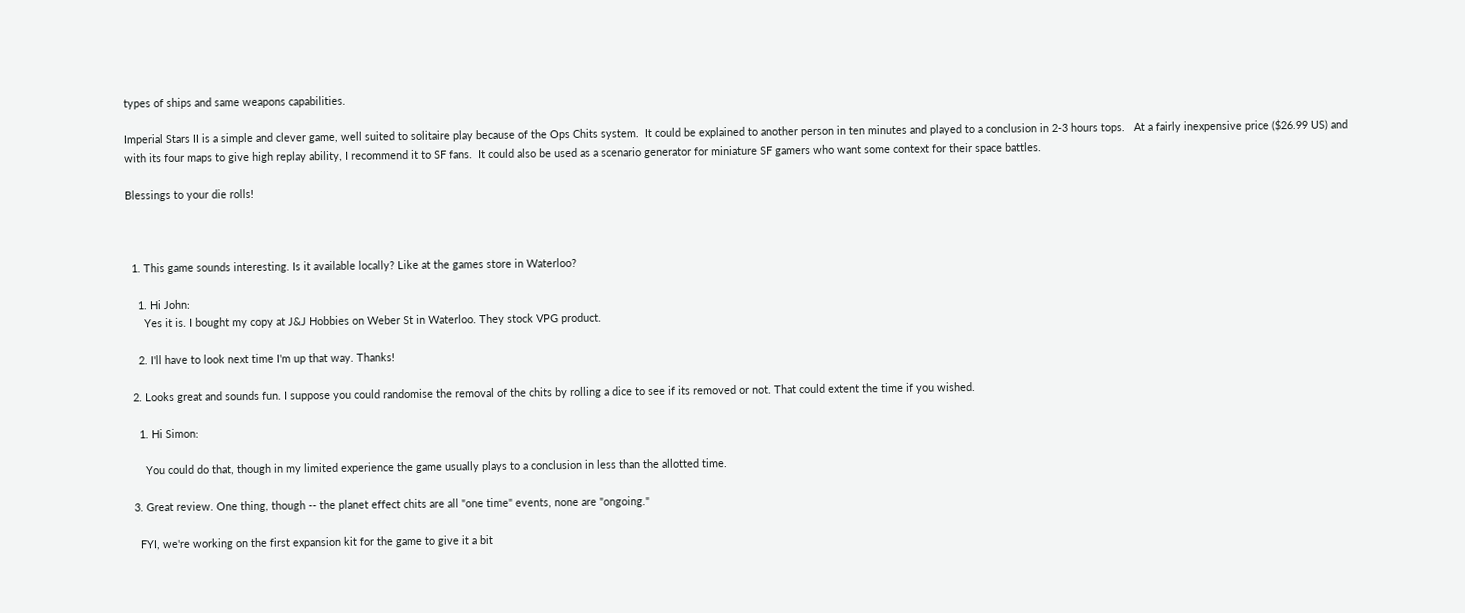types of ships and same weapons capabilities.

Imperial Stars II is a simple and clever game, well suited to solitaire play because of the Ops Chits system.  It could be explained to another person in ten minutes and played to a conclusion in 2-3 hours tops.   At a fairly inexpensive price ($26.99 US) and with its four maps to give high replay ability, I recommend it to SF fans.  It could also be used as a scenario generator for miniature SF gamers who want some context for their space battles.

Blessings to your die rolls!



  1. This game sounds interesting. Is it available locally? Like at the games store in Waterloo?

    1. Hi John:
      Yes it is. I bought my copy at J&J Hobbies on Weber St in Waterloo. They stock VPG product.

    2. I'll have to look next time I'm up that way. Thanks!

  2. Looks great and sounds fun. I suppose you could randomise the removal of the chits by rolling a dice to see if its removed or not. That could extent the time if you wished.

    1. Hi Simon:

      You could do that, though in my limited experience the game usually plays to a conclusion in less than the allotted time.

  3. Great review. One thing, though -- the planet effect chits are all "one time" events, none are "ongoing."

    FYI, we're working on the first expansion kit for the game to give it a bit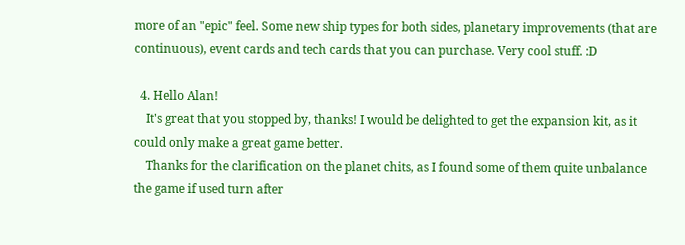more of an "epic" feel. Some new ship types for both sides, planetary improvements (that are continuous), event cards and tech cards that you can purchase. Very cool stuff. :D

  4. Hello Alan!
    It's great that you stopped by, thanks! I would be delighted to get the expansion kit, as it could only make a great game better.
    Thanks for the clarification on the planet chits, as I found some of them quite unbalance the game if used turn after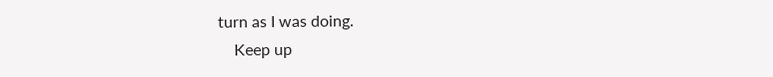turn as I was doing.
    Keep up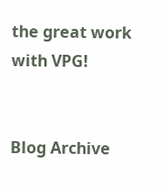the great work with VPG!


Blog Archive